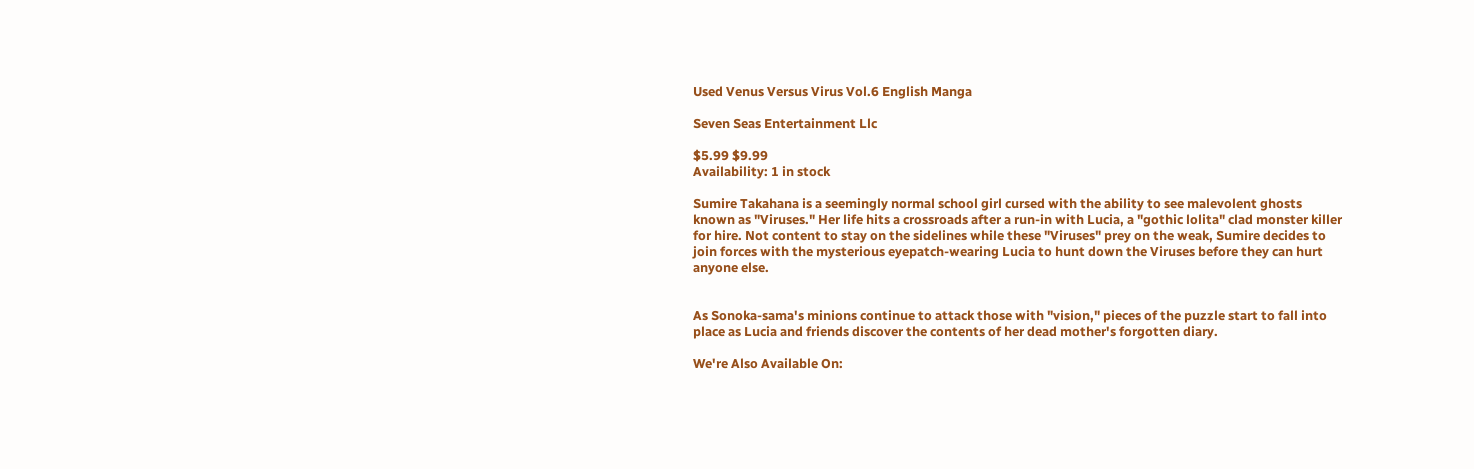Used Venus Versus Virus Vol.6 English Manga

Seven Seas Entertainment Llc

$5.99 $9.99
Availability: 1 in stock

Sumire Takahana is a seemingly normal school girl cursed with the ability to see malevolent ghosts known as "Viruses." Her life hits a crossroads after a run-in with Lucia, a "gothic lolita" clad monster killer for hire. Not content to stay on the sidelines while these "Viruses" prey on the weak, Sumire decides to join forces with the mysterious eyepatch-wearing Lucia to hunt down the Viruses before they can hurt anyone else.


As Sonoka-sama's minions continue to attack those with "vision," pieces of the puzzle start to fall into place as Lucia and friends discover the contents of her dead mother's forgotten diary.

We're Also Available On: